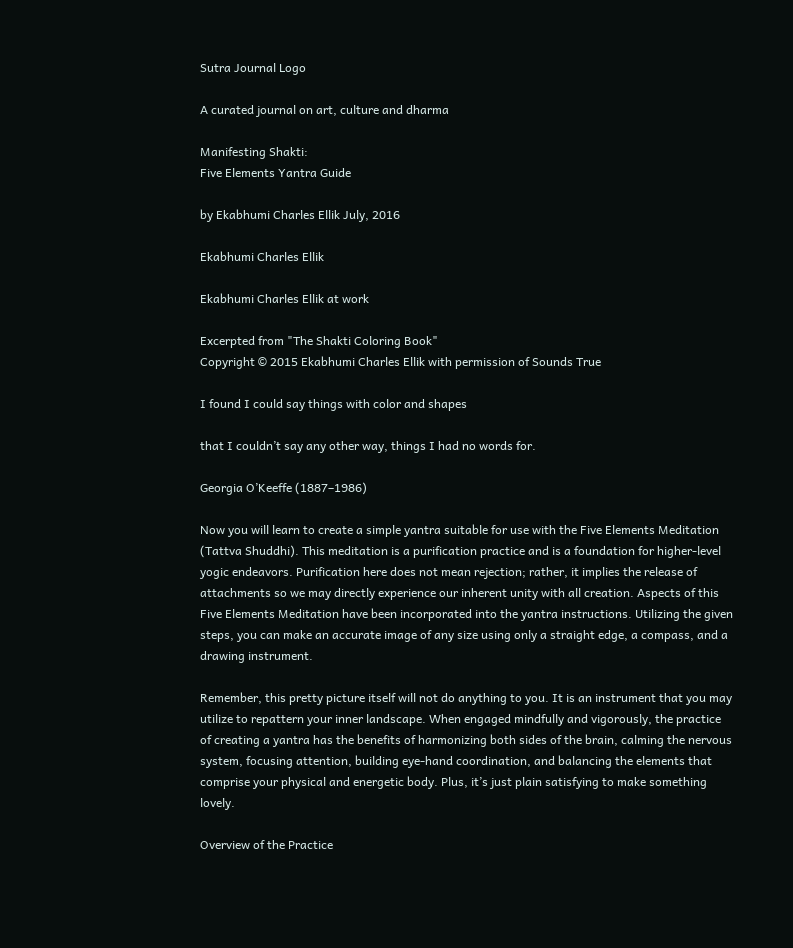Sutra Journal Logo

A curated journal on art, culture and dharma

Manifesting Shakti:
Five Elements Yantra Guide

by Ekabhumi Charles Ellik July, 2016

Ekabhumi Charles Ellik

Ekabhumi Charles Ellik at work

Excerpted from "The Shakti Coloring Book"
Copyright © 2015 Ekabhumi Charles Ellik with permission of Sounds True

I found I could say things with color and shapes

that I couldn’t say any other way, things I had no words for.

Georgia O’Keeffe (1887–1986)

Now you will learn to create a simple yantra suitable for use with the Five Elements Meditation (Tattva Shuddhi). This meditation is a purification practice and is a foundation for higher-level yogic endeavors. Purification here does not mean rejection; rather, it implies the release of attachments so we may directly experience our inherent unity with all creation. Aspects of this Five Elements Meditation have been incorporated into the yantra instructions. Utilizing the given steps, you can make an accurate image of any size using only a straight edge, a compass, and a drawing instrument.

Remember, this pretty picture itself will not do anything to you. It is an instrument that you may utilize to repattern your inner landscape. When engaged mindfully and vigorously, the practice of creating a yantra has the benefits of harmonizing both sides of the brain, calming the nervous system, focusing attention, building eye-hand coordination, and balancing the elements that comprise your physical and energetic body. Plus, it’s just plain satisfying to make something lovely.

Overview of the Practice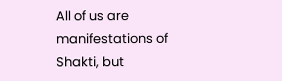All of us are manifestations of Shakti, but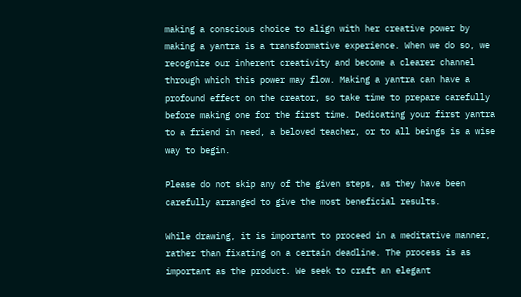making a conscious choice to align with her creative power by making a yantra is a transformative experience. When we do so, we recognize our inherent creativity and become a clearer channel through which this power may flow. Making a yantra can have a profound effect on the creator, so take time to prepare carefully before making one for the first time. Dedicating your first yantra to a friend in need, a beloved teacher, or to all beings is a wise way to begin.

Please do not skip any of the given steps, as they have been carefully arranged to give the most beneficial results.

While drawing, it is important to proceed in a meditative manner, rather than fixating on a certain deadline. The process is as important as the product. We seek to craft an elegant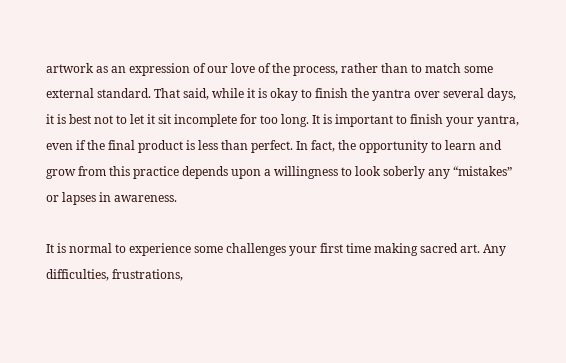artwork as an expression of our love of the process, rather than to match some external standard. That said, while it is okay to finish the yantra over several days, it is best not to let it sit incomplete for too long. It is important to finish your yantra, even if the final product is less than perfect. In fact, the opportunity to learn and grow from this practice depends upon a willingness to look soberly any “mistakes” or lapses in awareness.

It is normal to experience some challenges your first time making sacred art. Any difficulties, frustrations,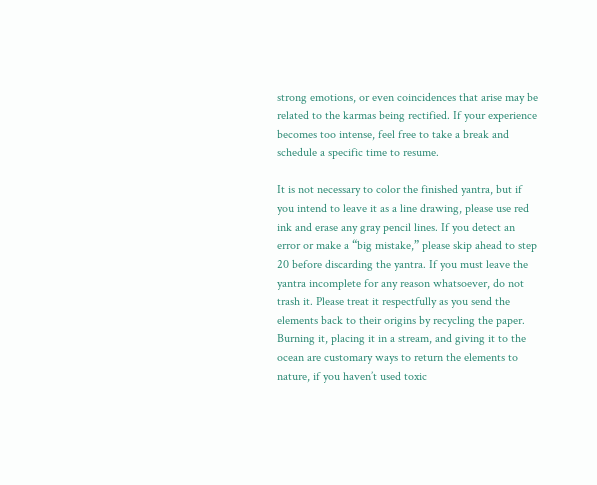strong emotions, or even coincidences that arise may be related to the karmas being rectified. If your experience becomes too intense, feel free to take a break and schedule a specific time to resume.

It is not necessary to color the finished yantra, but if you intend to leave it as a line drawing, please use red ink and erase any gray pencil lines. If you detect an error or make a “big mistake,” please skip ahead to step 20 before discarding the yantra. If you must leave the yantra incomplete for any reason whatsoever, do not trash it. Please treat it respectfully as you send the elements back to their origins by recycling the paper. Burning it, placing it in a stream, and giving it to the ocean are customary ways to return the elements to nature, if you haven’t used toxic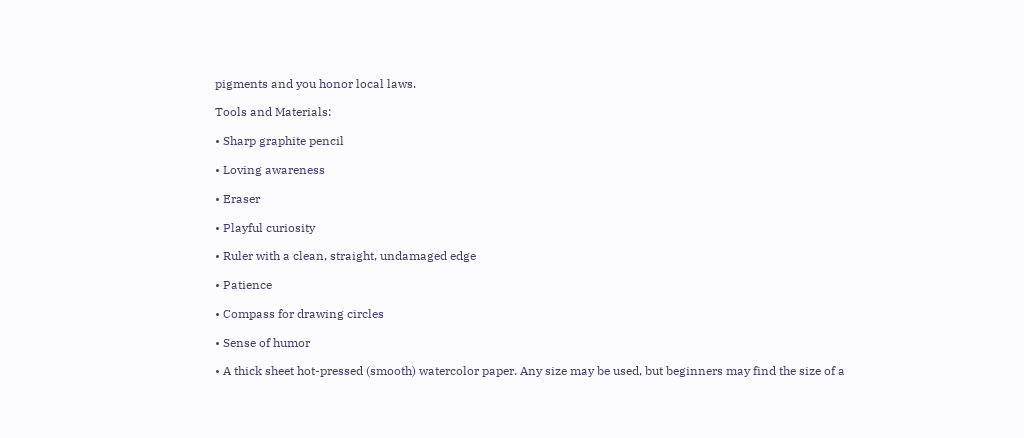pigments and you honor local laws.

Tools and Materials:

• Sharp graphite pencil

• Loving awareness

• Eraser

• Playful curiosity

• Ruler with a clean, straight, undamaged edge

• Patience

• Compass for drawing circles

• Sense of humor

• A thick sheet hot-pressed (smooth) watercolor paper. Any size may be used, but beginners may find the size of a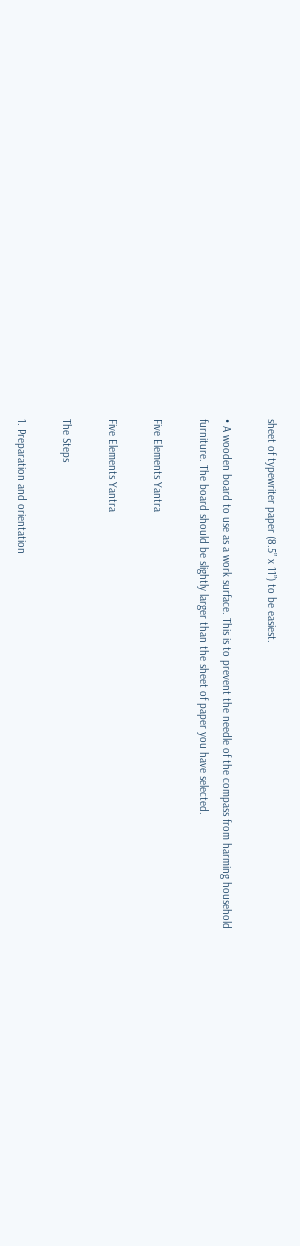sheet of typewriter paper (8.5” x 11”) to be easiest.

• A wooden board to use as a work surface. This is to prevent the needle of the compass from harming household furniture. The board should be slightly larger than the sheet of paper you have selected.

Five Elements Yantra

Five Elements Yantra

The Steps

1. Preparation and orientation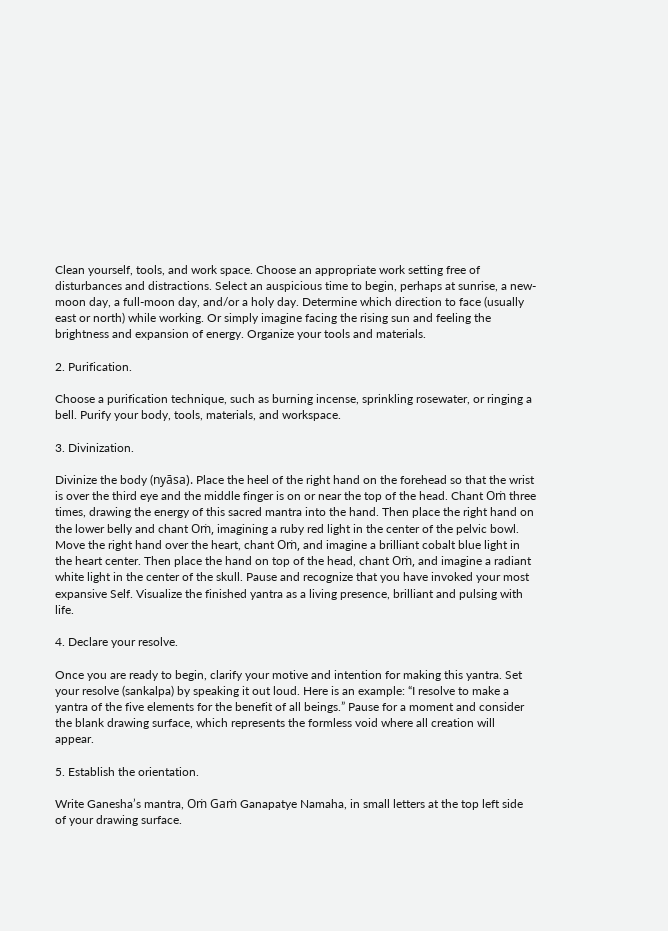Clean yourself, tools, and work space. Choose an appropriate work setting free of disturbances and distractions. Select an auspicious time to begin, perhaps at sunrise, a new-moon day, a full-moon day, and/or a holy day. Determine which direction to face (usually east or north) while working. Or simply imagine facing the rising sun and feeling the brightness and expansion of energy. Organize your tools and materials.

2. Purification.

Choose a purification technique, such as burning incense, sprinkling rosewater, or ringing a bell. Purify your body, tools, materials, and workspace.

3. Divinization.

Divinize the body (nyāsa). Place the heel of the right hand on the forehead so that the wrist is over the third eye and the middle finger is on or near the top of the head. Chant Oṁ three times, drawing the energy of this sacred mantra into the hand. Then place the right hand on the lower belly and chant Oṁ, imagining a ruby red light in the center of the pelvic bowl. Move the right hand over the heart, chant Oṁ, and imagine a brilliant cobalt blue light in the heart center. Then place the hand on top of the head, chant Oṁ, and imagine a radiant white light in the center of the skull. Pause and recognize that you have invoked your most expansive Self. Visualize the finished yantra as a living presence, brilliant and pulsing with life.

4. Declare your resolve.

Once you are ready to begin, clarify your motive and intention for making this yantra. Set your resolve (sankalpa) by speaking it out loud. Here is an example: “I resolve to make a yantra of the five elements for the benefit of all beings.” Pause for a moment and consider the blank drawing surface, which represents the formless void where all creation will appear.

5. Establish the orientation.

Write Ganesha’s mantra, Oṁ Gaṁ Ganapatye Namaha, in small letters at the top left side of your drawing surface.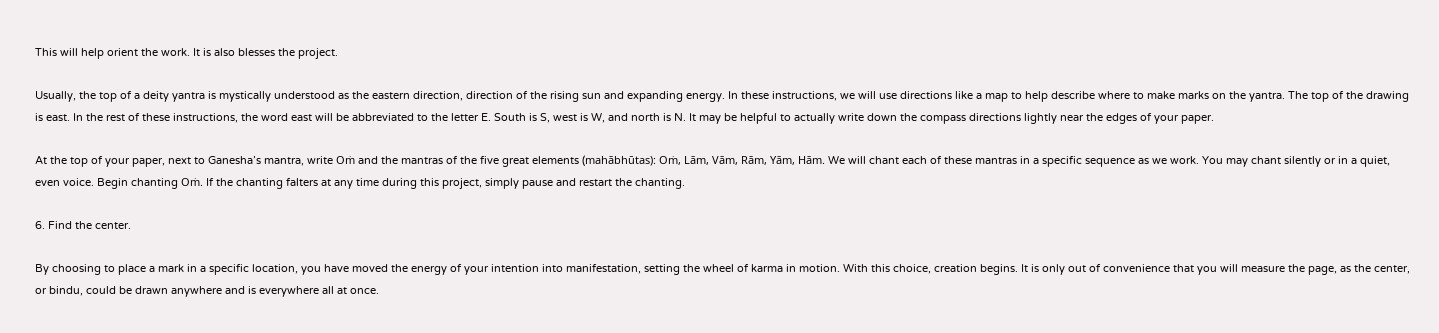This will help orient the work. It is also blesses the project.

Usually, the top of a deity yantra is mystically understood as the eastern direction, direction of the rising sun and expanding energy. In these instructions, we will use directions like a map to help describe where to make marks on the yantra. The top of the drawing is east. In the rest of these instructions, the word east will be abbreviated to the letter E. South is S, west is W, and north is N. It may be helpful to actually write down the compass directions lightly near the edges of your paper.

At the top of your paper, next to Ganesha’s mantra, write Oṁ and the mantras of the five great elements (mahābhūtas): Oṁ, Lām, Vām, Rām, Yām, Hām. We will chant each of these mantras in a specific sequence as we work. You may chant silently or in a quiet, even voice. Begin chanting Oṁ. If the chanting falters at any time during this project, simply pause and restart the chanting.

6. Find the center.

By choosing to place a mark in a specific location, you have moved the energy of your intention into manifestation, setting the wheel of karma in motion. With this choice, creation begins. It is only out of convenience that you will measure the page, as the center, or bindu, could be drawn anywhere and is everywhere all at once.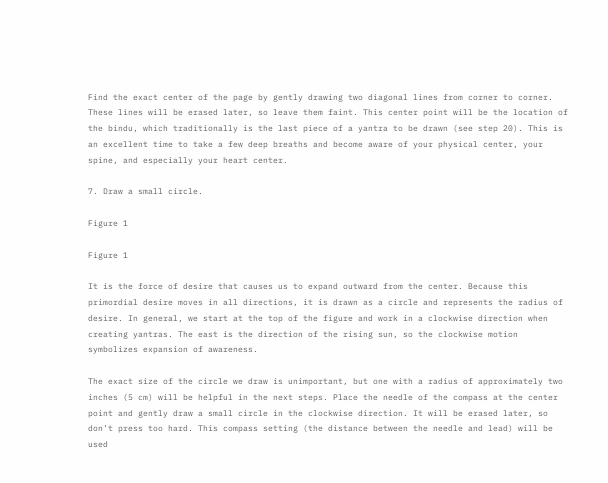Find the exact center of the page by gently drawing two diagonal lines from corner to corner. These lines will be erased later, so leave them faint. This center point will be the location of the bindu, which traditionally is the last piece of a yantra to be drawn (see step 20). This is an excellent time to take a few deep breaths and become aware of your physical center, your spine, and especially your heart center.

7. Draw a small circle.

Figure 1

Figure 1

It is the force of desire that causes us to expand outward from the center. Because this primordial desire moves in all directions, it is drawn as a circle and represents the radius of desire. In general, we start at the top of the figure and work in a clockwise direction when creating yantras. The east is the direction of the rising sun, so the clockwise motion symbolizes expansion of awareness.

The exact size of the circle we draw is unimportant, but one with a radius of approximately two inches (5 cm) will be helpful in the next steps. Place the needle of the compass at the center point and gently draw a small circle in the clockwise direction. It will be erased later, so don’t press too hard. This compass setting (the distance between the needle and lead) will be used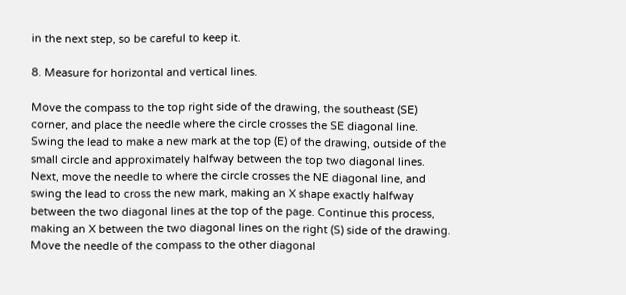in the next step, so be careful to keep it.

8. Measure for horizontal and vertical lines.

Move the compass to the top right side of the drawing, the southeast (SE) corner, and place the needle where the circle crosses the SE diagonal line. Swing the lead to make a new mark at the top (E) of the drawing, outside of the small circle and approximately halfway between the top two diagonal lines. Next, move the needle to where the circle crosses the NE diagonal line, and swing the lead to cross the new mark, making an X shape exactly halfway between the two diagonal lines at the top of the page. Continue this process, making an X between the two diagonal lines on the right (S) side of the drawing. Move the needle of the compass to the other diagonal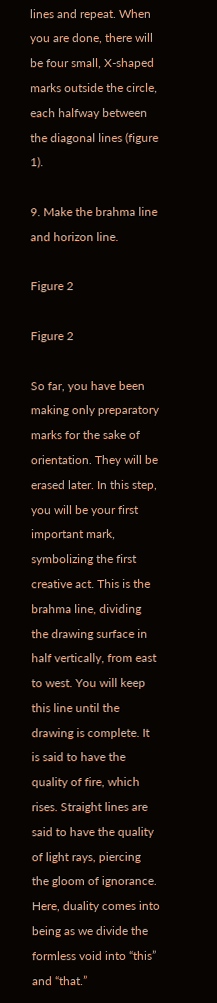lines and repeat. When you are done, there will be four small, X-shaped marks outside the circle, each halfway between the diagonal lines (figure 1).

9. Make the brahma line and horizon line.

Figure 2

Figure 2

So far, you have been making only preparatory marks for the sake of orientation. They will be erased later. In this step, you will be your first important mark, symbolizing the first creative act. This is the brahma line, dividing the drawing surface in half vertically, from east to west. You will keep this line until the drawing is complete. It is said to have the quality of fire, which rises. Straight lines are said to have the quality of light rays, piercing the gloom of ignorance. Here, duality comes into being as we divide the formless void into “this” and “that.”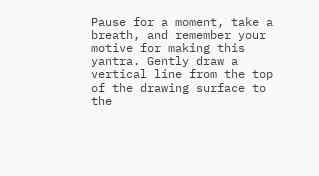Pause for a moment, take a breath, and remember your motive for making this yantra. Gently draw a vertical line from the top of the drawing surface to the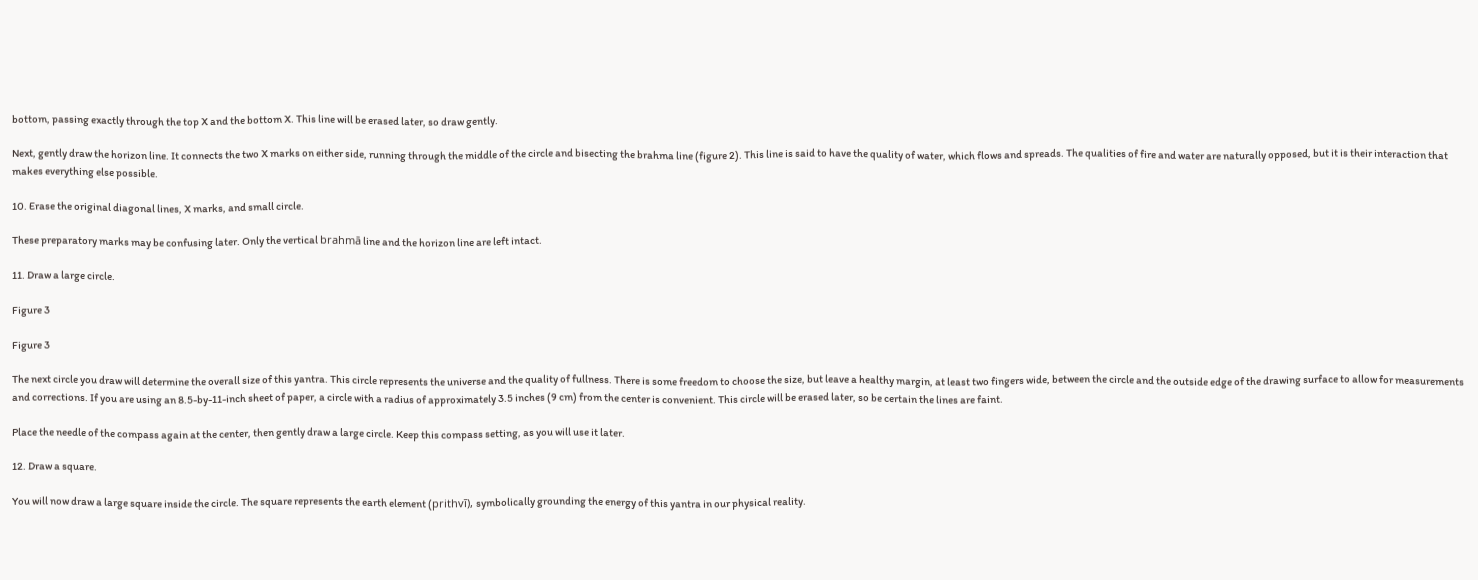bottom, passing exactly through the top X and the bottom X. This line will be erased later, so draw gently.

Next, gently draw the horizon line. It connects the two X marks on either side, running through the middle of the circle and bisecting the brahma line (figure 2). This line is said to have the quality of water, which flows and spreads. The qualities of fire and water are naturally opposed, but it is their interaction that makes everything else possible.

10. Erase the original diagonal lines, X marks, and small circle.

These preparatory marks may be confusing later. Only the vertical brahmā line and the horizon line are left intact.

11. Draw a large circle.

Figure 3

Figure 3

The next circle you draw will determine the overall size of this yantra. This circle represents the universe and the quality of fullness. There is some freedom to choose the size, but leave a healthy margin, at least two fingers wide, between the circle and the outside edge of the drawing surface to allow for measurements and corrections. If you are using an 8.5-by-11-inch sheet of paper, a circle with a radius of approximately 3.5 inches (9 cm) from the center is convenient. This circle will be erased later, so be certain the lines are faint.

Place the needle of the compass again at the center, then gently draw a large circle. Keep this compass setting, as you will use it later.

12. Draw a square.

You will now draw a large square inside the circle. The square represents the earth element (prithvī), symbolically grounding the energy of this yantra in our physical reality.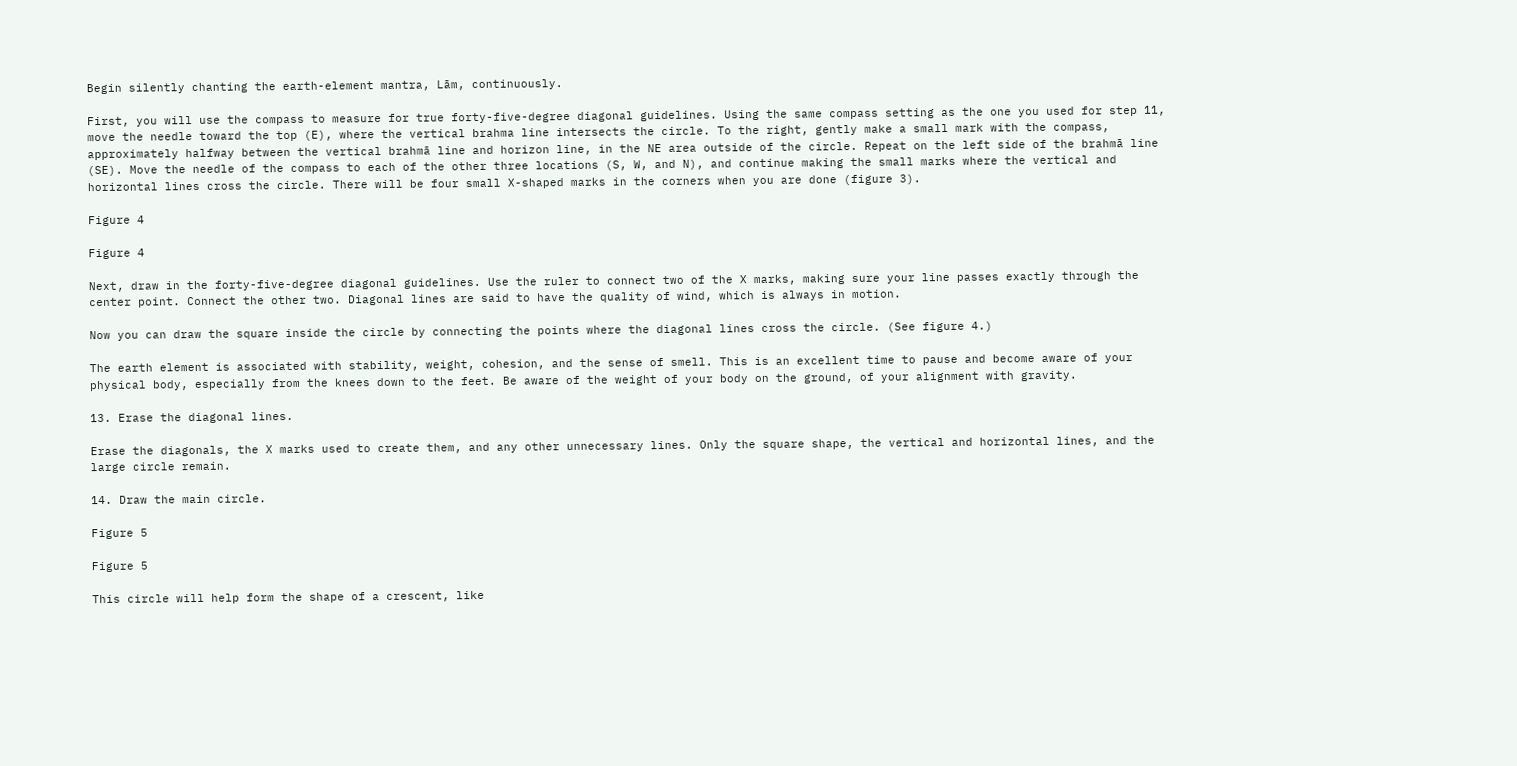Begin silently chanting the earth-element mantra, Lām, continuously.

First, you will use the compass to measure for true forty-five-degree diagonal guidelines. Using the same compass setting as the one you used for step 11, move the needle toward the top (E), where the vertical brahma line intersects the circle. To the right, gently make a small mark with the compass, approximately halfway between the vertical brahmā line and horizon line, in the NE area outside of the circle. Repeat on the left side of the brahmā line (SE). Move the needle of the compass to each of the other three locations (S, W, and N), and continue making the small marks where the vertical and horizontal lines cross the circle. There will be four small X-shaped marks in the corners when you are done (figure 3).

Figure 4

Figure 4

Next, draw in the forty-five-degree diagonal guidelines. Use the ruler to connect two of the X marks, making sure your line passes exactly through the center point. Connect the other two. Diagonal lines are said to have the quality of wind, which is always in motion.

Now you can draw the square inside the circle by connecting the points where the diagonal lines cross the circle. (See figure 4.)

The earth element is associated with stability, weight, cohesion, and the sense of smell. This is an excellent time to pause and become aware of your physical body, especially from the knees down to the feet. Be aware of the weight of your body on the ground, of your alignment with gravity.

13. Erase the diagonal lines.

Erase the diagonals, the X marks used to create them, and any other unnecessary lines. Only the square shape, the vertical and horizontal lines, and the large circle remain.

14. Draw the main circle.

Figure 5

Figure 5

This circle will help form the shape of a crescent, like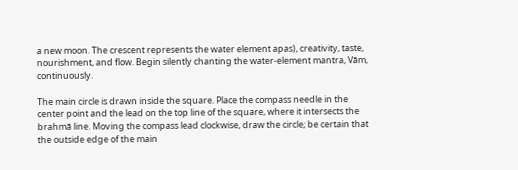a new moon. The crescent represents the water element apas), creativity, taste, nourishment, and flow. Begin silently chanting the water-element mantra, Vām, continuously.

The main circle is drawn inside the square. Place the compass needle in the center point and the lead on the top line of the square, where it intersects the brahmā line. Moving the compass lead clockwise, draw the circle; be certain that the outside edge of the main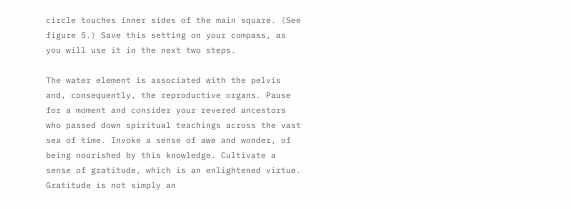circle touches inner sides of the main square. (See figure 5.) Save this setting on your compass, as you will use it in the next two steps.

The water element is associated with the pelvis and, consequently, the reproductive organs. Pause for a moment and consider your revered ancestors who passed down spiritual teachings across the vast sea of time. Invoke a sense of awe and wonder, of being nourished by this knowledge. Cultivate a sense of gratitude, which is an enlightened virtue. Gratitude is not simply an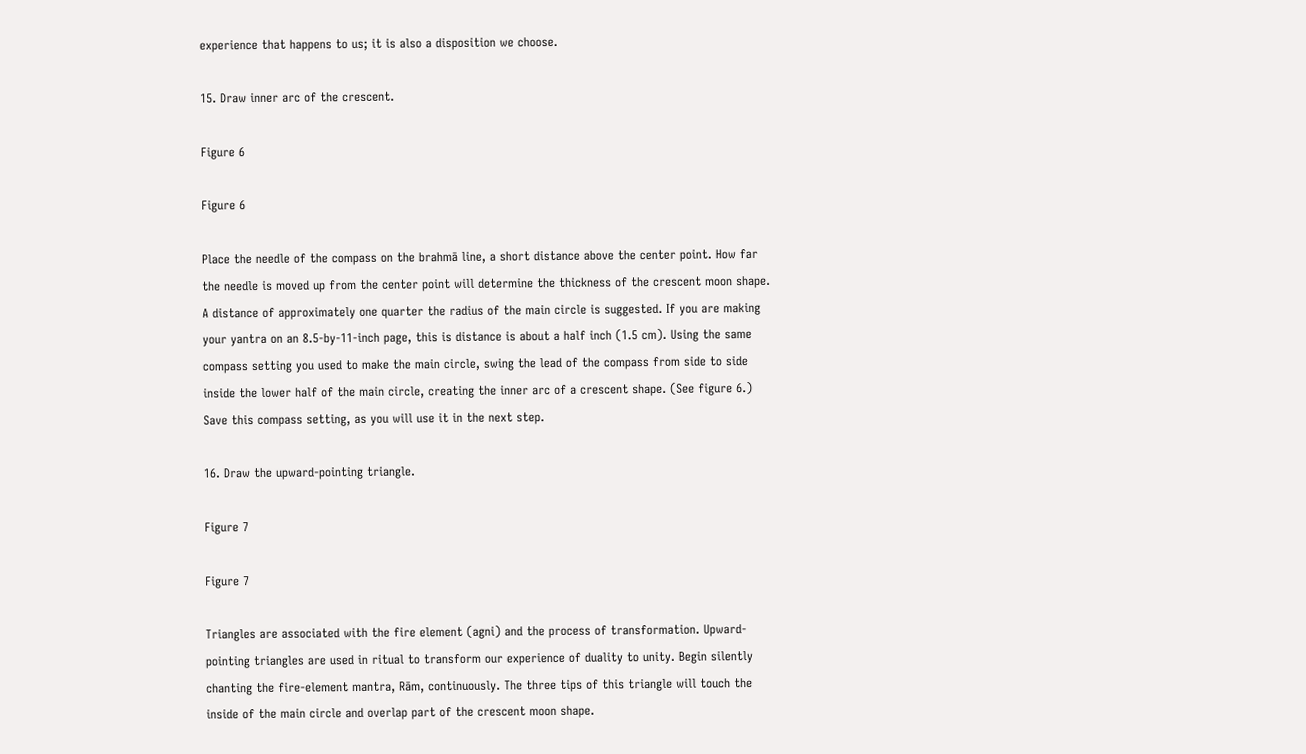experience that happens to us; it is also a disposition we choose.

15. Draw inner arc of the crescent.

Figure 6

Figure 6

Place the needle of the compass on the brahmā line, a short distance above the center point. How far the needle is moved up from the center point will determine the thickness of the crescent moon shape. A distance of approximately one quarter the radius of the main circle is suggested. If you are making your yantra on an 8.5-by-11-inch page, this is distance is about a half inch (1.5 cm). Using the same compass setting you used to make the main circle, swing the lead of the compass from side to side inside the lower half of the main circle, creating the inner arc of a crescent shape. (See figure 6.) Save this compass setting, as you will use it in the next step.

16. Draw the upward-pointing triangle.

Figure 7

Figure 7

Triangles are associated with the fire element (agni) and the process of transformation. Upward-pointing triangles are used in ritual to transform our experience of duality to unity. Begin silently chanting the fire-element mantra, Rām, continuously. The three tips of this triangle will touch the inside of the main circle and overlap part of the crescent moon shape.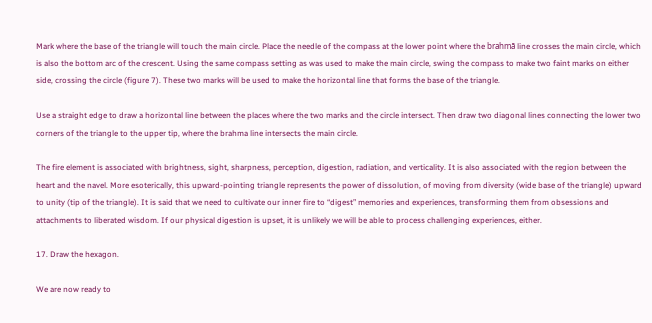Mark where the base of the triangle will touch the main circle. Place the needle of the compass at the lower point where the brahmā line crosses the main circle, which is also the bottom arc of the crescent. Using the same compass setting as was used to make the main circle, swing the compass to make two faint marks on either side, crossing the circle (figure 7). These two marks will be used to make the horizontal line that forms the base of the triangle.

Use a straight edge to draw a horizontal line between the places where the two marks and the circle intersect. Then draw two diagonal lines connecting the lower two corners of the triangle to the upper tip, where the brahma line intersects the main circle.

The fire element is associated with brightness, sight, sharpness, perception, digestion, radiation, and verticality. It is also associated with the region between the heart and the navel. More esoterically, this upward-pointing triangle represents the power of dissolution, of moving from diversity (wide base of the triangle) upward to unity (tip of the triangle). It is said that we need to cultivate our inner fire to “digest” memories and experiences, transforming them from obsessions and attachments to liberated wisdom. If our physical digestion is upset, it is unlikely we will be able to process challenging experiences, either.

17. Draw the hexagon.

We are now ready to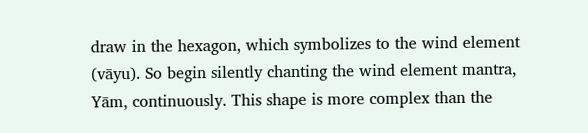draw in the hexagon, which symbolizes to the wind element (vāyu). So begin silently chanting the wind element mantra, Yām, continuously. This shape is more complex than the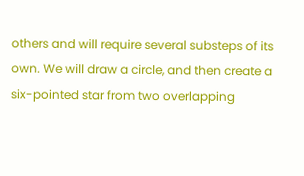others and will require several substeps of its own. We will draw a circle, and then create a six-pointed star from two overlapping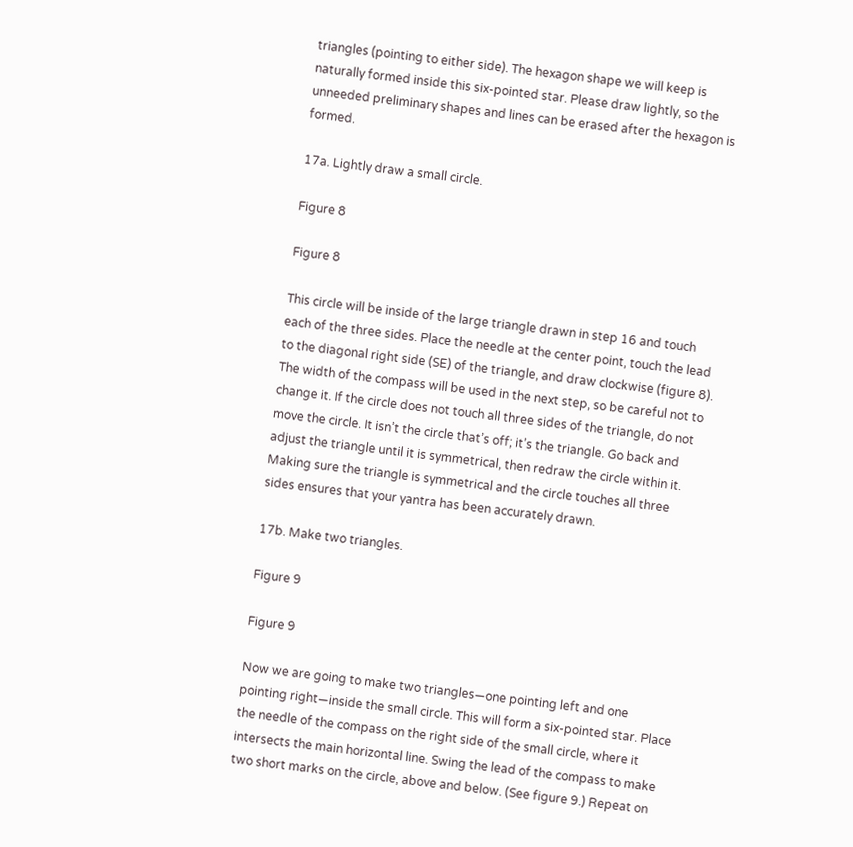triangles (pointing to either side). The hexagon shape we will keep is naturally formed inside this six-pointed star. Please draw lightly, so the unneeded preliminary shapes and lines can be erased after the hexagon is formed.

17a. Lightly draw a small circle.

Figure 8

Figure 8

This circle will be inside of the large triangle drawn in step 16 and touch each of the three sides. Place the needle at the center point, touch the lead to the diagonal right side (SE) of the triangle, and draw clockwise (figure 8). The width of the compass will be used in the next step, so be careful not to change it. If the circle does not touch all three sides of the triangle, do not move the circle. It isn’t the circle that’s off; it’s the triangle. Go back and adjust the triangle until it is symmetrical, then redraw the circle within it. Making sure the triangle is symmetrical and the circle touches all three sides ensures that your yantra has been accurately drawn.

17b. Make two triangles.

Figure 9

Figure 9

Now we are going to make two triangles—one pointing left and one pointing right—inside the small circle. This will form a six-pointed star. Place the needle of the compass on the right side of the small circle, where it intersects the main horizontal line. Swing the lead of the compass to make two short marks on the circle, above and below. (See figure 9.) Repeat on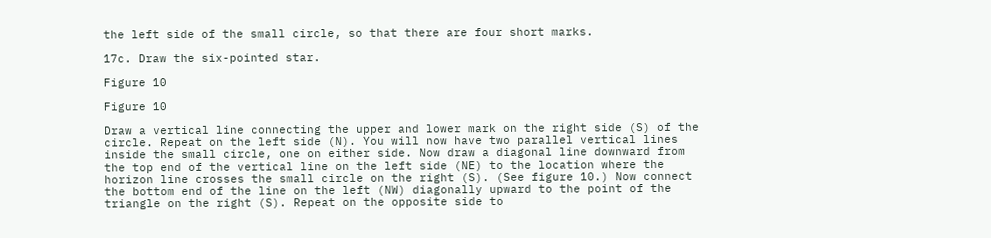the left side of the small circle, so that there are four short marks.

17c. Draw the six-pointed star.

Figure 10

Figure 10

Draw a vertical line connecting the upper and lower mark on the right side (S) of the circle. Repeat on the left side (N). You will now have two parallel vertical lines inside the small circle, one on either side. Now draw a diagonal line downward from the top end of the vertical line on the left side (NE) to the location where the horizon line crosses the small circle on the right (S). (See figure 10.) Now connect the bottom end of the line on the left (NW) diagonally upward to the point of the triangle on the right (S). Repeat on the opposite side to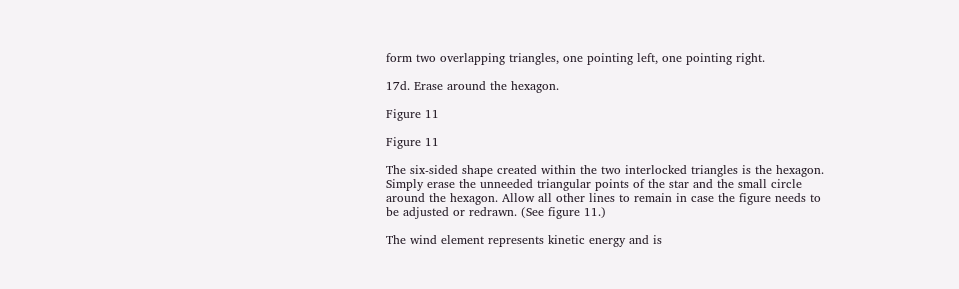form two overlapping triangles, one pointing left, one pointing right.

17d. Erase around the hexagon.

Figure 11

Figure 11

The six-sided shape created within the two interlocked triangles is the hexagon. Simply erase the unneeded triangular points of the star and the small circle around the hexagon. Allow all other lines to remain in case the figure needs to be adjusted or redrawn. (See figure 11.)

The wind element represents kinetic energy and is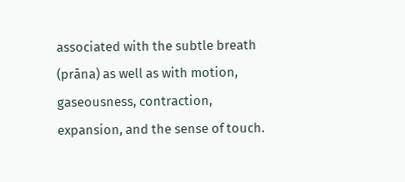associated with the subtle breath (prāna) as well as with motion, gaseousness, contraction, expansion, and the sense of touch.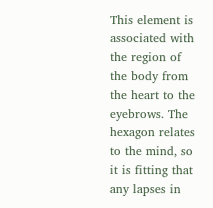This element is associated with the region of the body from the heart to the eyebrows. The hexagon relates to the mind, so it is fitting that any lapses in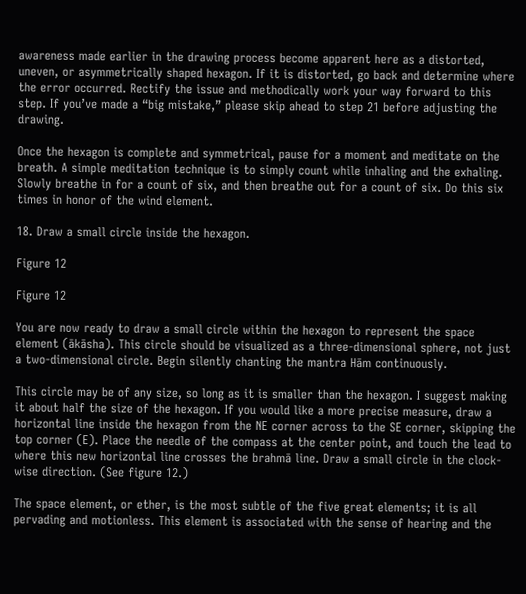awareness made earlier in the drawing process become apparent here as a distorted, uneven, or asymmetrically shaped hexagon. If it is distorted, go back and determine where the error occurred. Rectify the issue and methodically work your way forward to this step. If you’ve made a “big mistake,” please skip ahead to step 21 before adjusting the drawing.

Once the hexagon is complete and symmetrical, pause for a moment and meditate on the breath. A simple meditation technique is to simply count while inhaling and the exhaling. Slowly breathe in for a count of six, and then breathe out for a count of six. Do this six times in honor of the wind element.

18. Draw a small circle inside the hexagon.

Figure 12

Figure 12

You are now ready to draw a small circle within the hexagon to represent the space element (ākāsha). This circle should be visualized as a three-dimensional sphere, not just a two-dimensional circle. Begin silently chanting the mantra Hām continuously.

This circle may be of any size, so long as it is smaller than the hexagon. I suggest making it about half the size of the hexagon. If you would like a more precise measure, draw a horizontal line inside the hexagon from the NE corner across to the SE corner, skipping the top corner (E). Place the needle of the compass at the center point, and touch the lead to where this new horizontal line crosses the brahmā line. Draw a small circle in the clock-wise direction. (See figure 12.)

The space element, or ether, is the most subtle of the five great elements; it is all pervading and motionless. This element is associated with the sense of hearing and the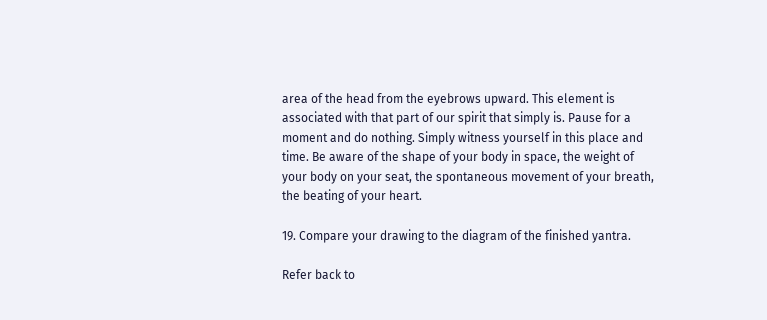area of the head from the eyebrows upward. This element is associated with that part of our spirit that simply is. Pause for a moment and do nothing. Simply witness yourself in this place and time. Be aware of the shape of your body in space, the weight of your body on your seat, the spontaneous movement of your breath, the beating of your heart.

19. Compare your drawing to the diagram of the finished yantra.

Refer back to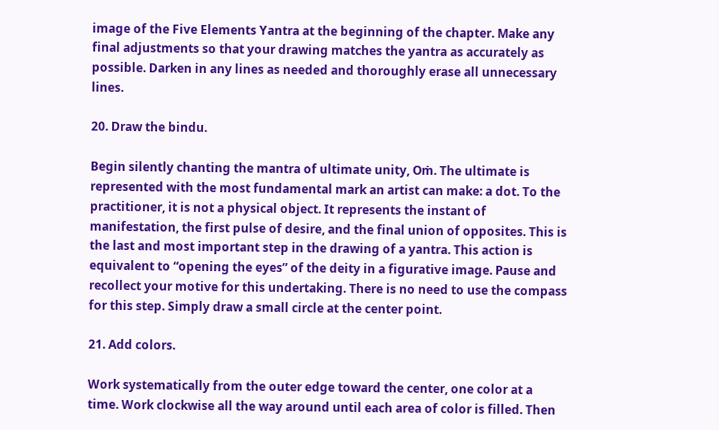image of the Five Elements Yantra at the beginning of the chapter. Make any final adjustments so that your drawing matches the yantra as accurately as possible. Darken in any lines as needed and thoroughly erase all unnecessary lines.

20. Draw the bindu.

Begin silently chanting the mantra of ultimate unity, Oṁ. The ultimate is represented with the most fundamental mark an artist can make: a dot. To the practitioner, it is not a physical object. It represents the instant of manifestation, the first pulse of desire, and the final union of opposites. This is the last and most important step in the drawing of a yantra. This action is equivalent to “opening the eyes” of the deity in a figurative image. Pause and recollect your motive for this undertaking. There is no need to use the compass for this step. Simply draw a small circle at the center point.

21. Add colors.

Work systematically from the outer edge toward the center, one color at a time. Work clockwise all the way around until each area of color is filled. Then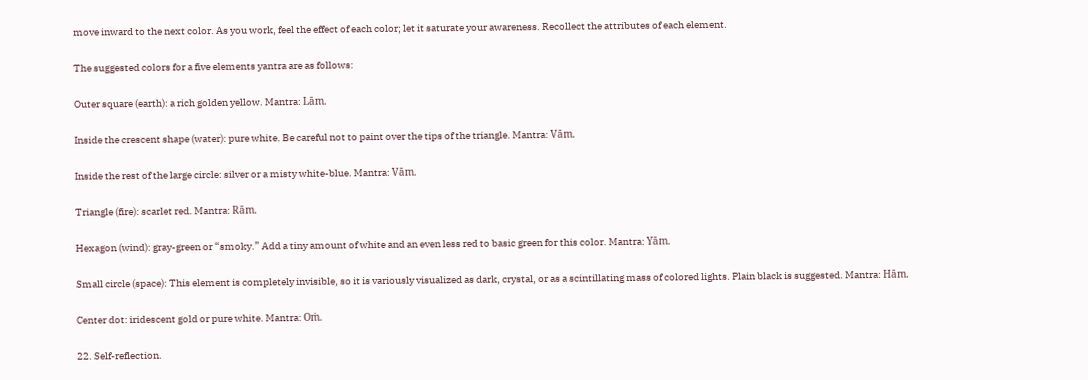move inward to the next color. As you work, feel the effect of each color; let it saturate your awareness. Recollect the attributes of each element.

The suggested colors for a five elements yantra are as follows:

Outer square (earth): a rich golden yellow. Mantra: Lām.

Inside the crescent shape (water): pure white. Be careful not to paint over the tips of the triangle. Mantra: Vām.

Inside the rest of the large circle: silver or a misty white-blue. Mantra: Vām.

Triangle (fire): scarlet red. Mantra: Rām.

Hexagon (wind): gray-green or “smoky.” Add a tiny amount of white and an even less red to basic green for this color. Mantra: Yām.

Small circle (space): This element is completely invisible, so it is variously visualized as dark, crystal, or as a scintillating mass of colored lights. Plain black is suggested. Mantra: Hām.

Center dot: iridescent gold or pure white. Mantra: Oṁ.

22. Self-reflection.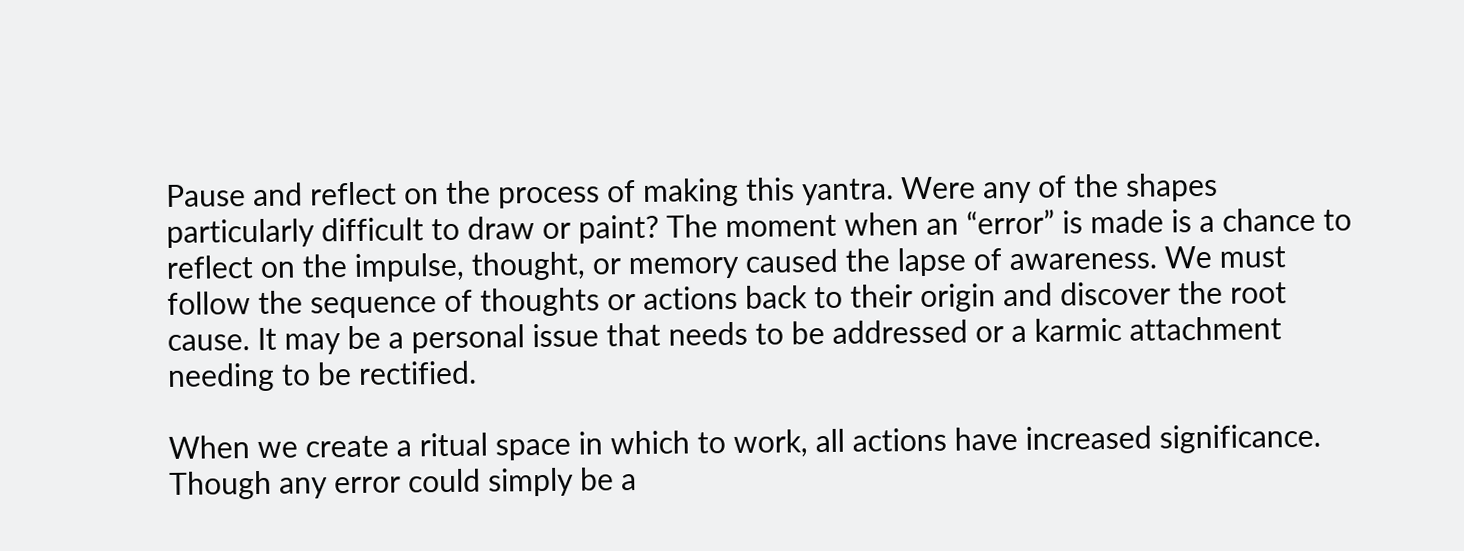Pause and reflect on the process of making this yantra. Were any of the shapes particularly difficult to draw or paint? The moment when an “error” is made is a chance to reflect on the impulse, thought, or memory caused the lapse of awareness. We must follow the sequence of thoughts or actions back to their origin and discover the root cause. It may be a personal issue that needs to be addressed or a karmic attachment needing to be rectified.

When we create a ritual space in which to work, all actions have increased significance. Though any error could simply be a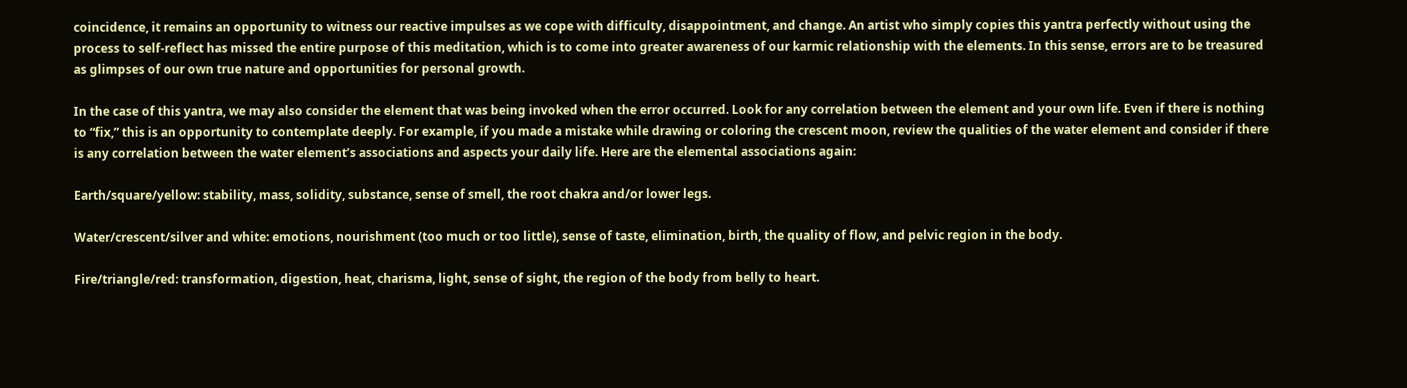coincidence, it remains an opportunity to witness our reactive impulses as we cope with difficulty, disappointment, and change. An artist who simply copies this yantra perfectly without using the process to self-reflect has missed the entire purpose of this meditation, which is to come into greater awareness of our karmic relationship with the elements. In this sense, errors are to be treasured as glimpses of our own true nature and opportunities for personal growth.

In the case of this yantra, we may also consider the element that was being invoked when the error occurred. Look for any correlation between the element and your own life. Even if there is nothing to “fix,” this is an opportunity to contemplate deeply. For example, if you made a mistake while drawing or coloring the crescent moon, review the qualities of the water element and consider if there is any correlation between the water element’s associations and aspects your daily life. Here are the elemental associations again:

Earth/square/yellow: stability, mass, solidity, substance, sense of smell, the root chakra and/or lower legs.

Water/crescent/silver and white: emotions, nourishment (too much or too little), sense of taste, elimination, birth, the quality of flow, and pelvic region in the body.

Fire/triangle/red: transformation, digestion, heat, charisma, light, sense of sight, the region of the body from belly to heart.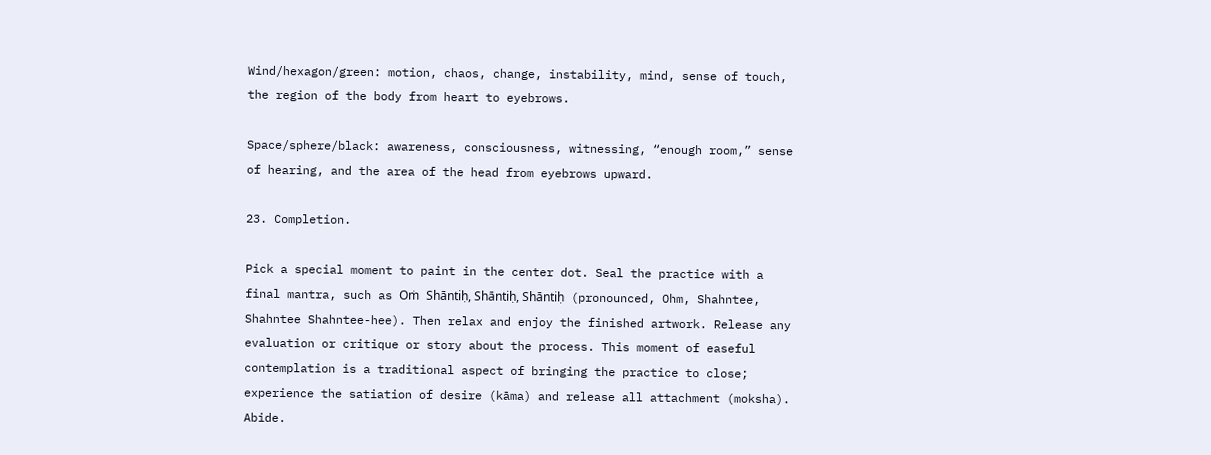Wind/hexagon/green: motion, chaos, change, instability, mind, sense of touch, the region of the body from heart to eyebrows.

Space/sphere/black: awareness, consciousness, witnessing, “enough room,” sense of hearing, and the area of the head from eyebrows upward.

23. Completion.

Pick a special moment to paint in the center dot. Seal the practice with a final mantra, such as Oṁ Shāntiḥ, Shāntiḥ, Shāntiḥ (pronounced, Ohm, Shahntee, Shahntee Shahntee-hee). Then relax and enjoy the finished artwork. Release any evaluation or critique or story about the process. This moment of easeful contemplation is a traditional aspect of bringing the practice to close; experience the satiation of desire (kāma) and release all attachment (moksha). Abide.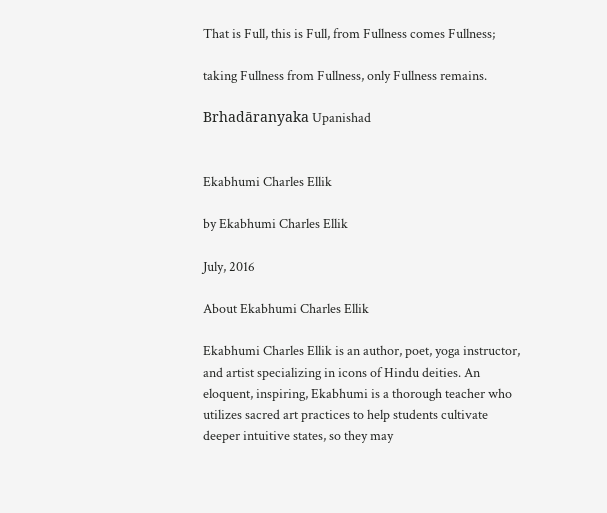That is Full, this is Full, from Fullness comes Fullness;

taking Fullness from Fullness, only Fullness remains.

Brhadāranyaka Upanishad


Ekabhumi Charles Ellik

by Ekabhumi Charles Ellik

July, 2016

About Ekabhumi Charles Ellik

Ekabhumi Charles Ellik is an author, poet, yoga instructor, and artist specializing in icons of Hindu deities. An eloquent, inspiring, Ekabhumi is a thorough teacher who utilizes sacred art practices to help students cultivate deeper intuitive states, so they may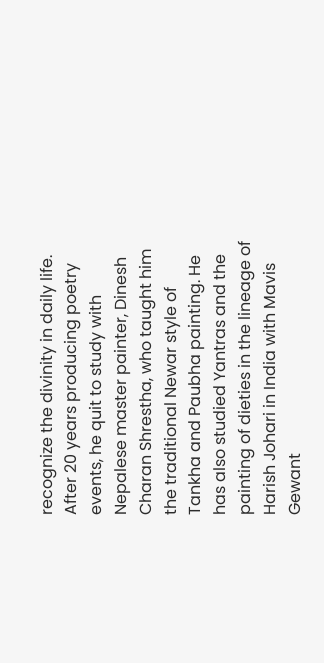recognize the divinity in daily life. After 20 years producing poetry events, he quit to study with Nepalese master painter, Dinesh Charan Shrestha, who taught him the traditional Newar style of Tankha and Paubha painting. He has also studied Yantras and the painting of dieties in the lineage of Harish Johari in India with Mavis Gewant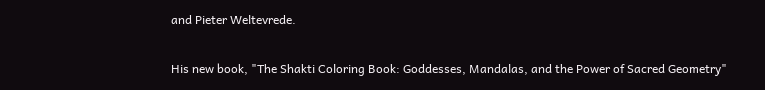and Pieter Weltevrede.

His new book, "The Shakti Coloring Book: Goddesses, Mandalas, and the Power of Sacred Geometry"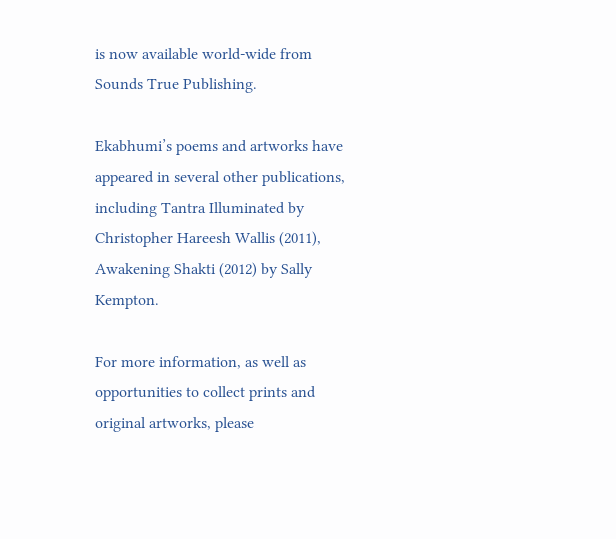is now available world-wide from Sounds True Publishing.

Ekabhumi’s poems and artworks have appeared in several other publications, including Tantra Illuminated by Christopher Hareesh Wallis (2011), Awakening Shakti (2012) by Sally Kempton.

For more information, as well as opportunities to collect prints and original artworks, please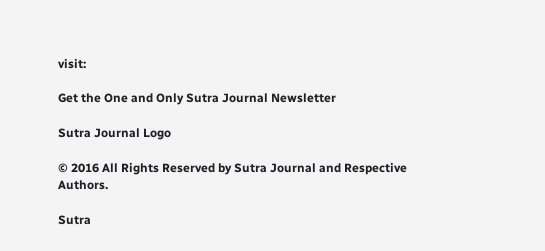visit:

Get the One and Only Sutra Journal Newsletter

Sutra Journal Logo

© 2016 All Rights Reserved by Sutra Journal and Respective Authors.

Sutra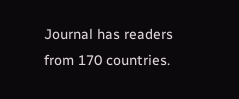Journal has readers from 170 countries.